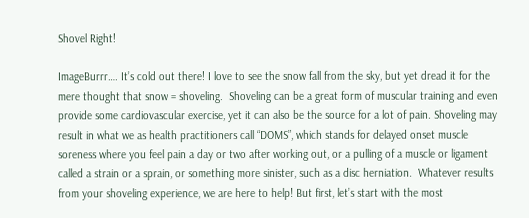Shovel Right!

ImageBurrr…. It’s cold out there! I love to see the snow fall from the sky, but yet dread it for the mere thought that snow = shoveling.  Shoveling can be a great form of muscular training and even provide some cardiovascular exercise, yet it can also be the source for a lot of pain. Shoveling may result in what we as health practitioners call “DOMS”, which stands for delayed onset muscle soreness where you feel pain a day or two after working out, or a pulling of a muscle or ligament called a strain or a sprain, or something more sinister, such as a disc herniation.  Whatever results from your shoveling experience, we are here to help! But first, let’s start with the most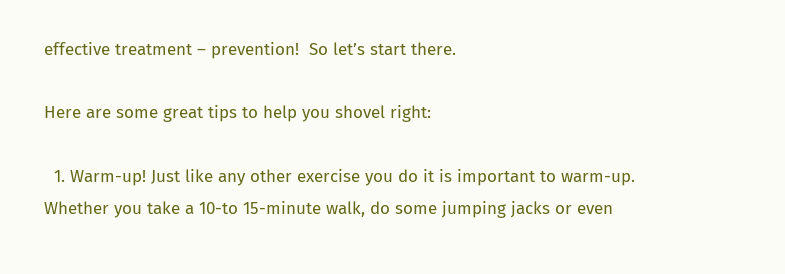effective treatment – prevention!  So let’s start there.

Here are some great tips to help you shovel right:

  1. Warm-up! Just like any other exercise you do it is important to warm-up. Whether you take a 10-to 15-minute walk, do some jumping jacks or even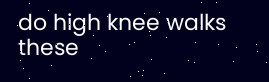do high knee walks these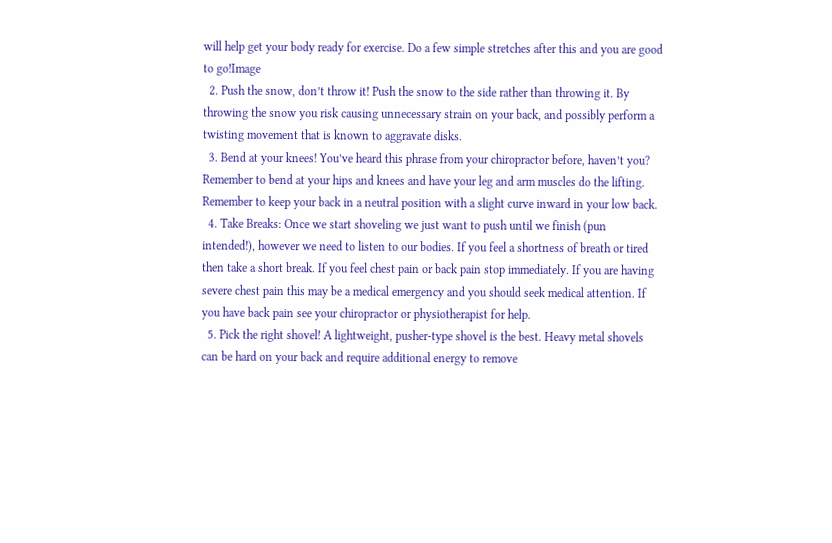will help get your body ready for exercise. Do a few simple stretches after this and you are good to go!Image
  2. Push the snow, don’t throw it! Push the snow to the side rather than throwing it. By throwing the snow you risk causing unnecessary strain on your back, and possibly perform a twisting movement that is known to aggravate disks.
  3. Bend at your knees! You’ve heard this phrase from your chiropractor before, haven’t you? Remember to bend at your hips and knees and have your leg and arm muscles do the lifting.  Remember to keep your back in a neutral position with a slight curve inward in your low back.
  4. Take Breaks: Once we start shoveling we just want to push until we finish (pun intended!), however we need to listen to our bodies. If you feel a shortness of breath or tired then take a short break. If you feel chest pain or back pain stop immediately. If you are having severe chest pain this may be a medical emergency and you should seek medical attention. If you have back pain see your chiropractor or physiotherapist for help.
  5. Pick the right shovel! A lightweight, pusher-type shovel is the best. Heavy metal shovels can be hard on your back and require additional energy to remove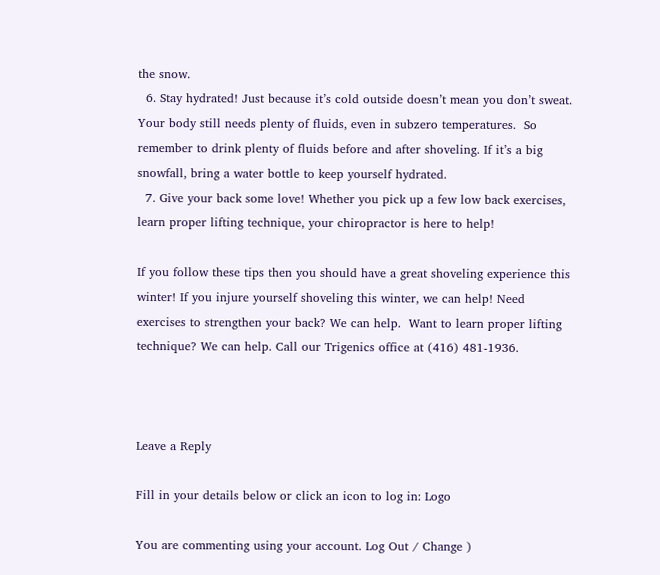the snow.
  6. Stay hydrated! Just because it’s cold outside doesn’t mean you don’t sweat. Your body still needs plenty of fluids, even in subzero temperatures.  So remember to drink plenty of fluids before and after shoveling. If it’s a big snowfall, bring a water bottle to keep yourself hydrated.
  7. Give your back some love! Whether you pick up a few low back exercises, learn proper lifting technique, your chiropractor is here to help!

If you follow these tips then you should have a great shoveling experience this winter! If you injure yourself shoveling this winter, we can help! Need exercises to strengthen your back? We can help.  Want to learn proper lifting technique? We can help. Call our Trigenics office at (416) 481-1936.



Leave a Reply

Fill in your details below or click an icon to log in: Logo

You are commenting using your account. Log Out / Change )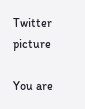Twitter picture

You are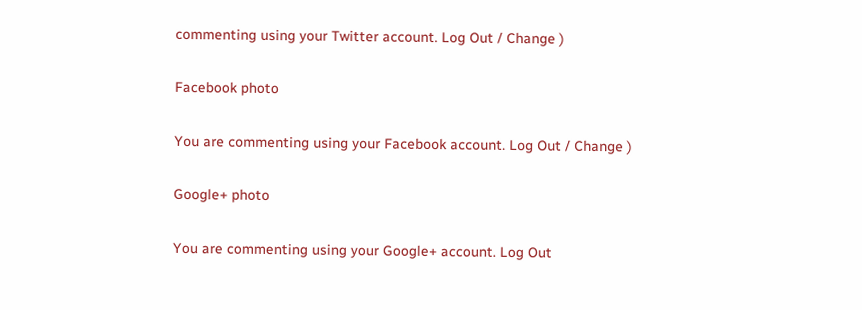commenting using your Twitter account. Log Out / Change )

Facebook photo

You are commenting using your Facebook account. Log Out / Change )

Google+ photo

You are commenting using your Google+ account. Log Out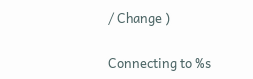/ Change )

Connecting to %s